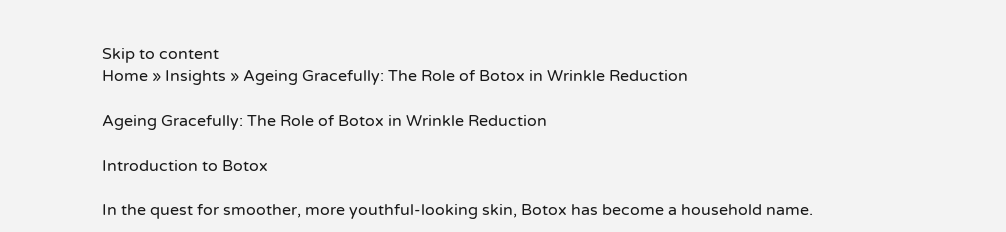Skip to content
Home » Insights » Ageing Gracefully: The Role of Botox in Wrinkle Reduction

Ageing Gracefully: The Role of Botox in Wrinkle Reduction

Introduction to Botox

In the quest for smoother, more youthful-looking skin, Botox has become a household name.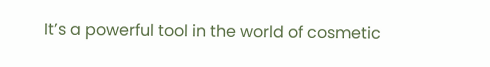It’s a powerful tool in the world of cosmetic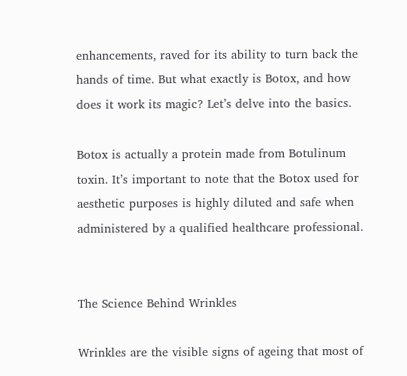enhancements, raved for its ability to turn back the hands of time. But what exactly is Botox, and how does it work its magic? Let’s delve into the basics.

Botox is actually a protein made from Botulinum toxin. It’s important to note that the Botox used for aesthetic purposes is highly diluted and safe when administered by a qualified healthcare professional.


The Science Behind Wrinkles

Wrinkles are the visible signs of ageing that most of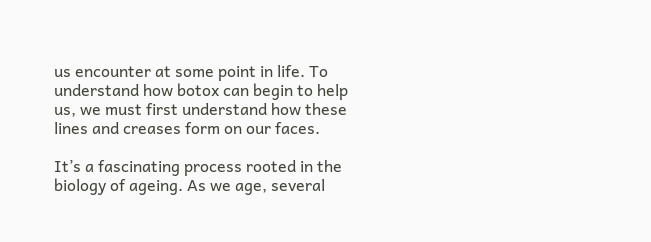us encounter at some point in life. To understand how botox can begin to help us, we must first understand how these lines and creases form on our faces.

It’s a fascinating process rooted in the biology of ageing. As we age, several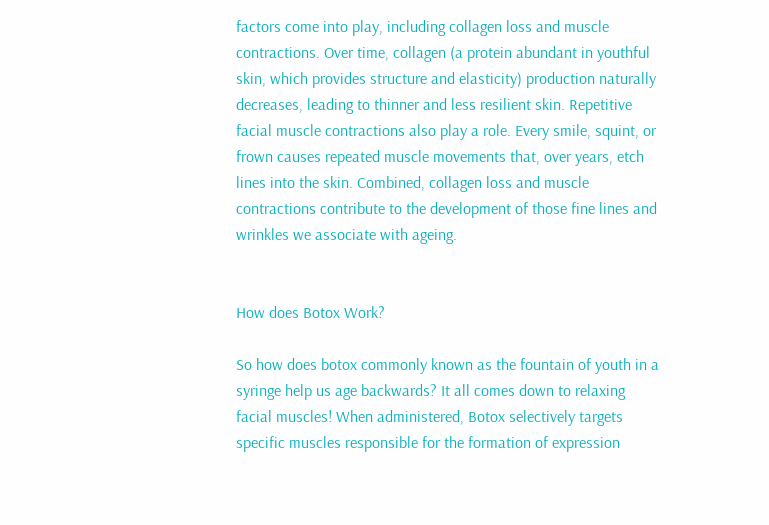factors come into play, including collagen loss and muscle contractions. Over time, collagen (a protein abundant in youthful skin, which provides structure and elasticity) production naturally decreases, leading to thinner and less resilient skin. Repetitive facial muscle contractions also play a role. Every smile, squint, or frown causes repeated muscle movements that, over years, etch lines into the skin. Combined, collagen loss and muscle contractions contribute to the development of those fine lines and wrinkles we associate with ageing.


How does Botox Work?

So how does botox commonly known as the fountain of youth in a syringe help us age backwards? It all comes down to relaxing facial muscles! When administered, Botox selectively targets specific muscles responsible for the formation of expression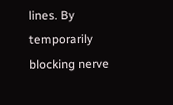lines. By temporarily blocking nerve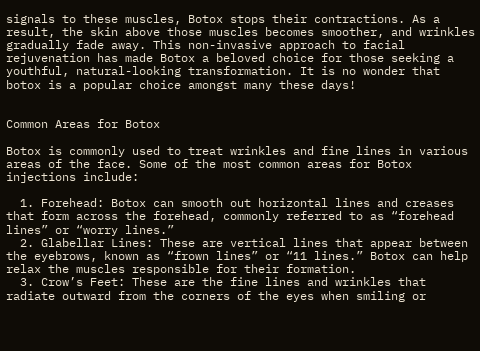signals to these muscles, Botox stops their contractions. As a result, the skin above those muscles becomes smoother, and wrinkles gradually fade away. This non-invasive approach to facial rejuvenation has made Botox a beloved choice for those seeking a youthful, natural-looking transformation. It is no wonder that botox is a popular choice amongst many these days!


Common Areas for Botox

Botox is commonly used to treat wrinkles and fine lines in various areas of the face. Some of the most common areas for Botox injections include:

  1. Forehead: Botox can smooth out horizontal lines and creases that form across the forehead, commonly referred to as “forehead lines” or “worry lines.”
  2. Glabellar Lines: These are vertical lines that appear between the eyebrows, known as “frown lines” or “11 lines.” Botox can help relax the muscles responsible for their formation.
  3. Crow’s Feet: These are the fine lines and wrinkles that radiate outward from the corners of the eyes when smiling or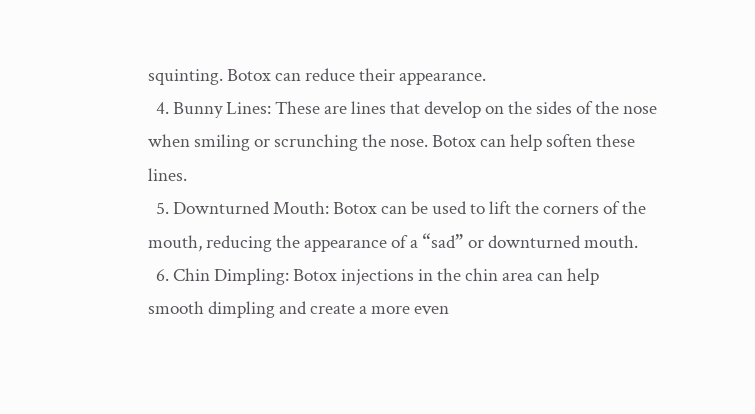squinting. Botox can reduce their appearance.
  4. Bunny Lines: These are lines that develop on the sides of the nose when smiling or scrunching the nose. Botox can help soften these lines.
  5. Downturned Mouth: Botox can be used to lift the corners of the mouth, reducing the appearance of a “sad” or downturned mouth.
  6. Chin Dimpling: Botox injections in the chin area can help smooth dimpling and create a more even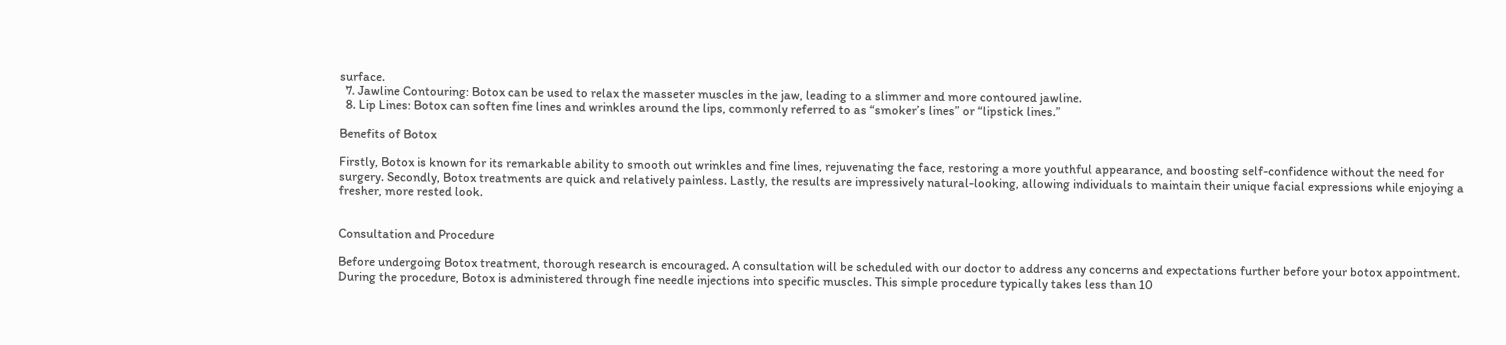surface.
  7. Jawline Contouring: Botox can be used to relax the masseter muscles in the jaw, leading to a slimmer and more contoured jawline.
  8. Lip Lines: Botox can soften fine lines and wrinkles around the lips, commonly referred to as “smoker’s lines” or “lipstick lines.”

Benefits of Botox

Firstly, Botox is known for its remarkable ability to smooth out wrinkles and fine lines, rejuvenating the face, restoring a more youthful appearance, and boosting self-confidence without the need for surgery. Secondly, Botox treatments are quick and relatively painless. Lastly, the results are impressively natural-looking, allowing individuals to maintain their unique facial expressions while enjoying a fresher, more rested look.


Consultation and Procedure

Before undergoing Botox treatment, thorough research is encouraged. A consultation will be scheduled with our doctor to address any concerns and expectations further before your botox appointment. During the procedure, Botox is administered through fine needle injections into specific muscles. This simple procedure typically takes less than 10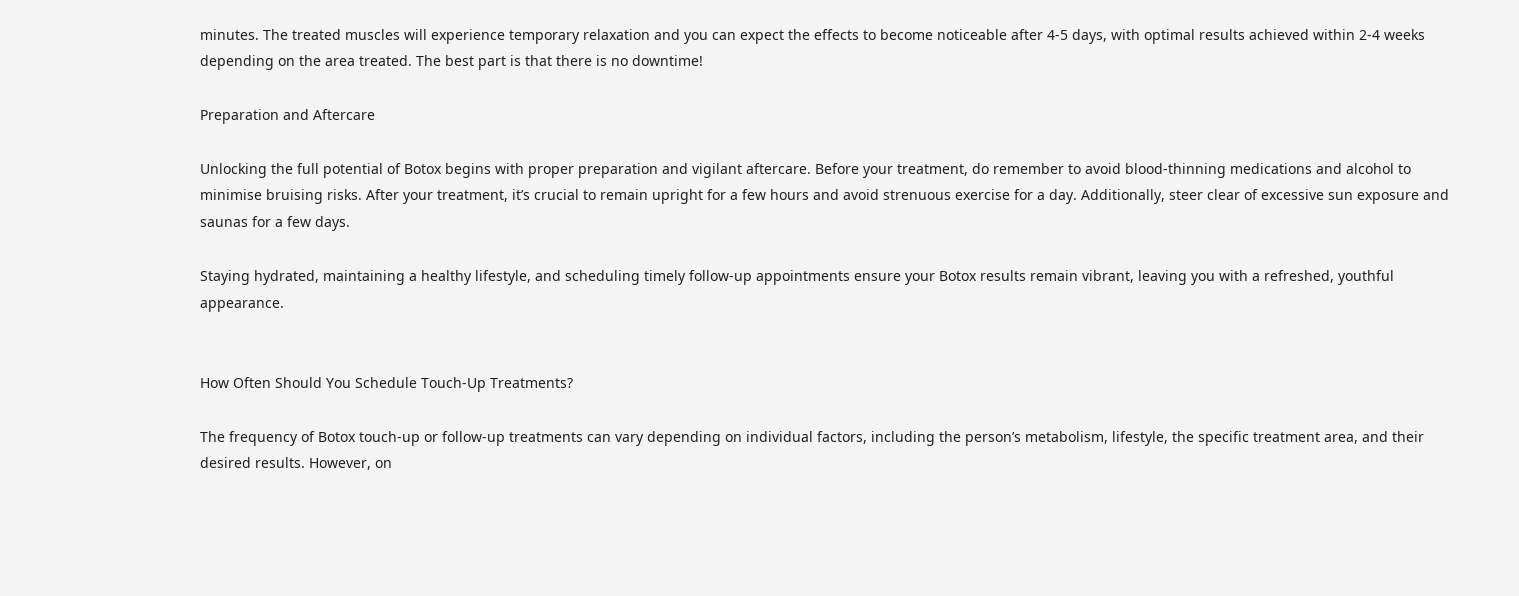minutes. The treated muscles will experience temporary relaxation and you can expect the effects to become noticeable after 4-5 days, with optimal results achieved within 2-4 weeks depending on the area treated. The best part is that there is no downtime!

Preparation and Aftercare

Unlocking the full potential of Botox begins with proper preparation and vigilant aftercare. Before your treatment, do remember to avoid blood-thinning medications and alcohol to minimise bruising risks. After your treatment, it’s crucial to remain upright for a few hours and avoid strenuous exercise for a day. Additionally, steer clear of excessive sun exposure and saunas for a few days.

Staying hydrated, maintaining a healthy lifestyle, and scheduling timely follow-up appointments ensure your Botox results remain vibrant, leaving you with a refreshed, youthful appearance.


How Often Should You Schedule Touch-Up Treatments?

The frequency of Botox touch-up or follow-up treatments can vary depending on individual factors, including the person’s metabolism, lifestyle, the specific treatment area, and their desired results. However, on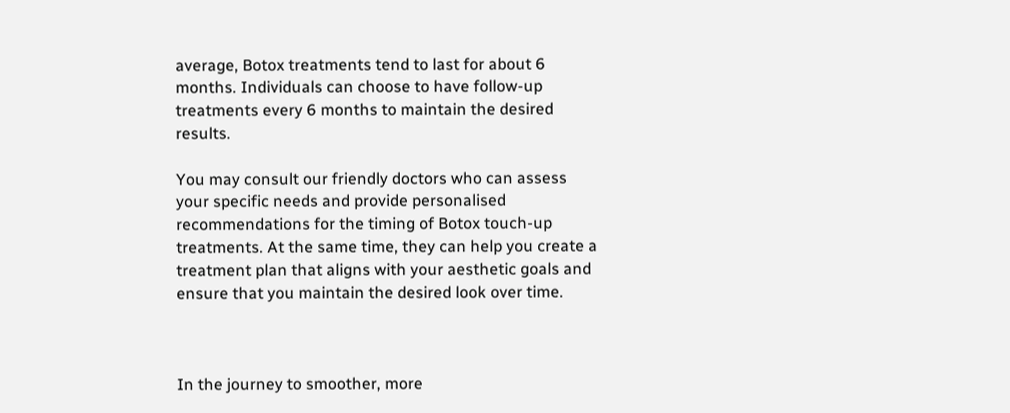average, Botox treatments tend to last for about 6 months. Individuals can choose to have follow-up treatments every 6 months to maintain the desired results.

You may consult our friendly doctors who can assess your specific needs and provide personalised recommendations for the timing of Botox touch-up treatments. At the same time, they can help you create a treatment plan that aligns with your aesthetic goals and ensure that you maintain the desired look over time.



In the journey to smoother, more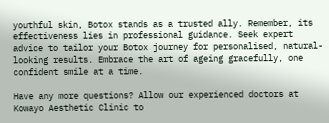youthful skin, Botox stands as a trusted ally. Remember, its effectiveness lies in professional guidance. Seek expert advice to tailor your Botox journey for personalised, natural-looking results. Embrace the art of ageing gracefully, one confident smile at a time.

Have any more questions? Allow our experienced doctors at Kowayo Aesthetic Clinic to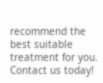recommend the best suitable treatment for you. Contact us today!